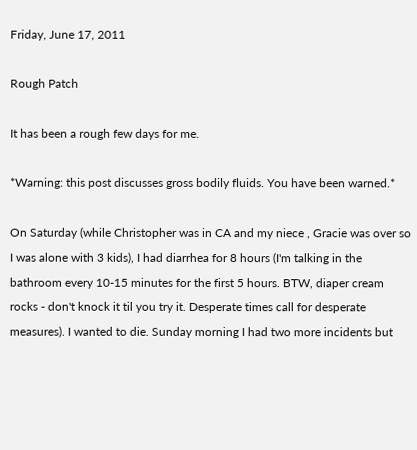Friday, June 17, 2011

Rough Patch

It has been a rough few days for me.

*Warning: this post discusses gross bodily fluids. You have been warned.*

On Saturday (while Christopher was in CA and my niece , Gracie was over so I was alone with 3 kids), I had diarrhea for 8 hours (I'm talking in the bathroom every 10-15 minutes for the first 5 hours. BTW, diaper cream rocks - don't knock it til you try it. Desperate times call for desperate measures). I wanted to die. Sunday morning I had two more incidents but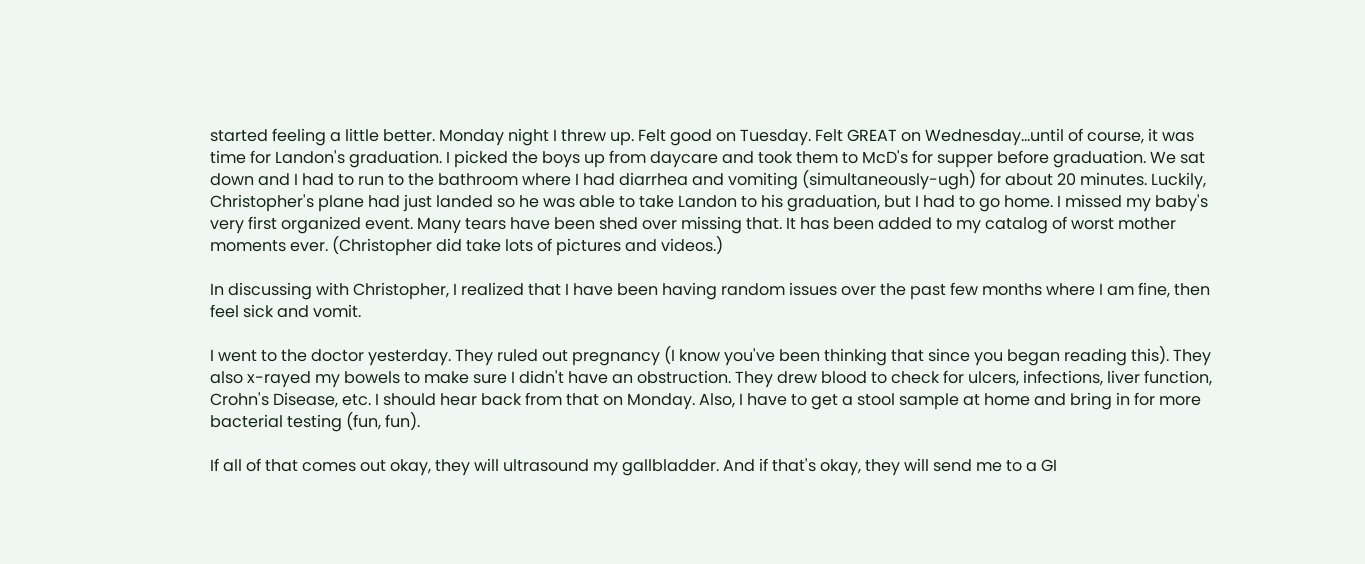started feeling a little better. Monday night I threw up. Felt good on Tuesday. Felt GREAT on Wednesday...until of course, it was time for Landon's graduation. I picked the boys up from daycare and took them to McD's for supper before graduation. We sat down and I had to run to the bathroom where I had diarrhea and vomiting (simultaneously-ugh) for about 20 minutes. Luckily, Christopher's plane had just landed so he was able to take Landon to his graduation, but I had to go home. I missed my baby's very first organized event. Many tears have been shed over missing that. It has been added to my catalog of worst mother moments ever. (Christopher did take lots of pictures and videos.)

In discussing with Christopher, I realized that I have been having random issues over the past few months where I am fine, then feel sick and vomit.

I went to the doctor yesterday. They ruled out pregnancy (I know you've been thinking that since you began reading this). They also x-rayed my bowels to make sure I didn't have an obstruction. They drew blood to check for ulcers, infections, liver function, Crohn's Disease, etc. I should hear back from that on Monday. Also, I have to get a stool sample at home and bring in for more bacterial testing (fun, fun).

If all of that comes out okay, they will ultrasound my gallbladder. And if that's okay, they will send me to a GI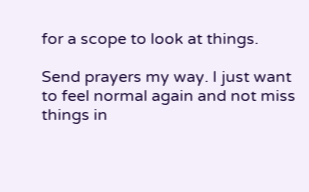for a scope to look at things.

Send prayers my way. I just want to feel normal again and not miss things in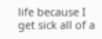life because I get sick all of a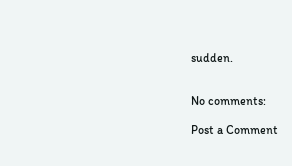sudden.


No comments:

Post a Comment